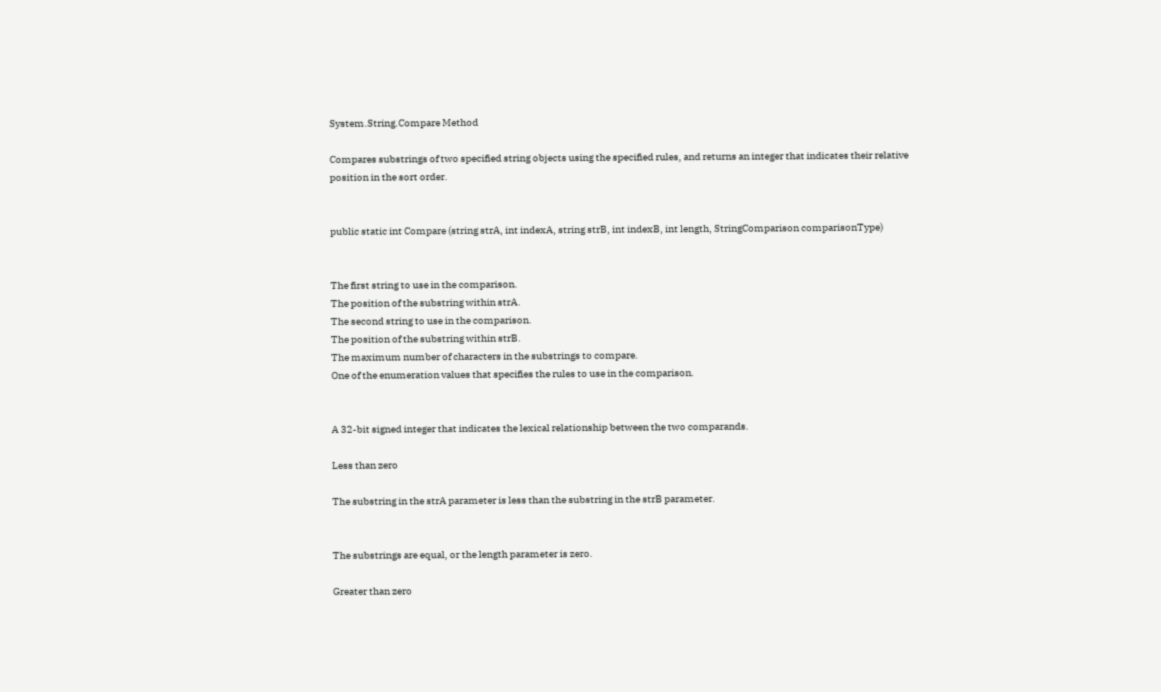System.String.Compare Method

Compares substrings of two specified string objects using the specified rules, and returns an integer that indicates their relative position in the sort order.


public static int Compare (string strA, int indexA, string strB, int indexB, int length, StringComparison comparisonType)


The first string to use in the comparison.
The position of the substring within strA.
The second string to use in the comparison.
The position of the substring within strB.
The maximum number of characters in the substrings to compare.
One of the enumeration values that specifies the rules to use in the comparison.


A 32-bit signed integer that indicates the lexical relationship between the two comparands.

Less than zero

The substring in the strA parameter is less than the substring in the strB parameter.


The substrings are equal, or the length parameter is zero.

Greater than zero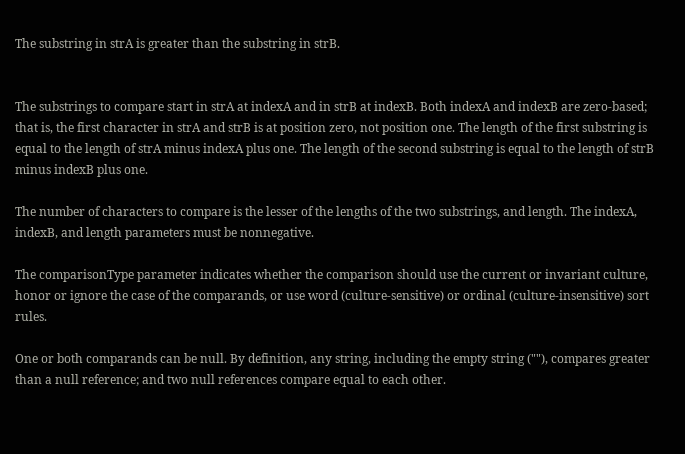The substring in strA is greater than the substring in strB.


The substrings to compare start in strA at indexA and in strB at indexB. Both indexA and indexB are zero-based; that is, the first character in strA and strB is at position zero, not position one. The length of the first substring is equal to the length of strA minus indexA plus one. The length of the second substring is equal to the length of strB minus indexB plus one.

The number of characters to compare is the lesser of the lengths of the two substrings, and length. The indexA, indexB, and length parameters must be nonnegative.

The comparisonType parameter indicates whether the comparison should use the current or invariant culture, honor or ignore the case of the comparands, or use word (culture-sensitive) or ordinal (culture-insensitive) sort rules.

One or both comparands can be null. By definition, any string, including the empty string (""), compares greater than a null reference; and two null references compare equal to each other.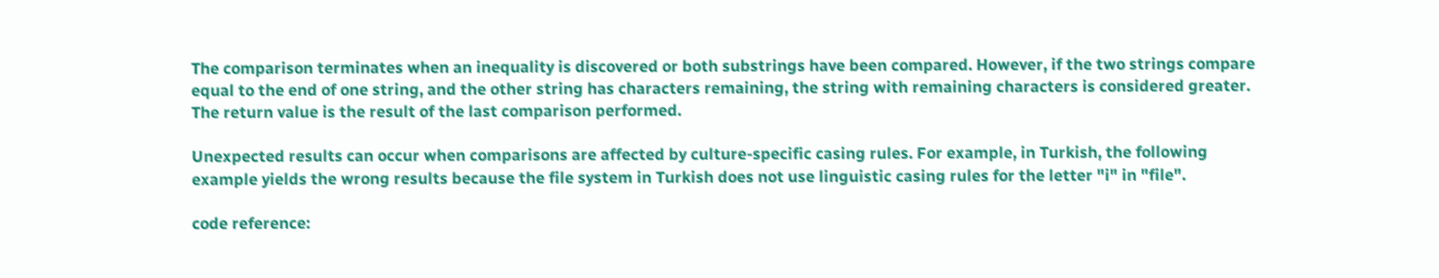The comparison terminates when an inequality is discovered or both substrings have been compared. However, if the two strings compare equal to the end of one string, and the other string has characters remaining, the string with remaining characters is considered greater. The return value is the result of the last comparison performed.

Unexpected results can occur when comparisons are affected by culture-specific casing rules. For example, in Turkish, the following example yields the wrong results because the file system in Turkish does not use linguistic casing rules for the letter "i" in "file".

code reference: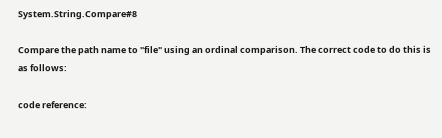System.String.Compare#8

Compare the path name to "file" using an ordinal comparison. The correct code to do this is as follows:

code reference: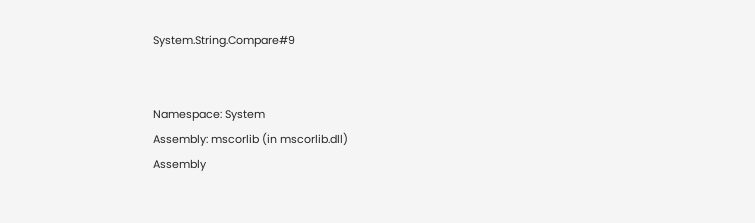System.String.Compare#9


Namespace: System
Assembly: mscorlib (in mscorlib.dll)
Assembly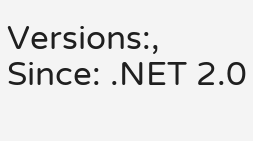Versions:,
Since: .NET 2.0